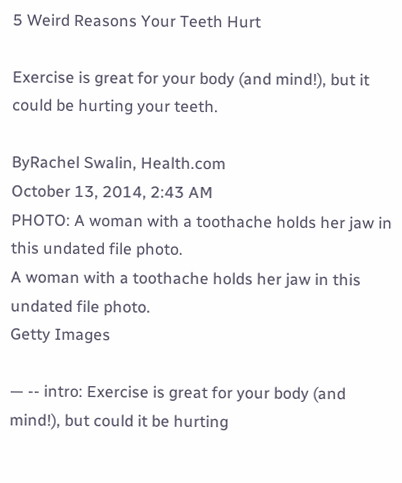5 Weird Reasons Your Teeth Hurt

Exercise is great for your body (and mind!), but it could be hurting your teeth.

ByRachel Swalin, Health.com
October 13, 2014, 2:43 AM
PHOTO: A woman with a toothache holds her jaw in this undated file photo.
A woman with a toothache holds her jaw in this undated file photo.
Getty Images

— -- intro: Exercise is great for your body (and mind!), but could it be hurting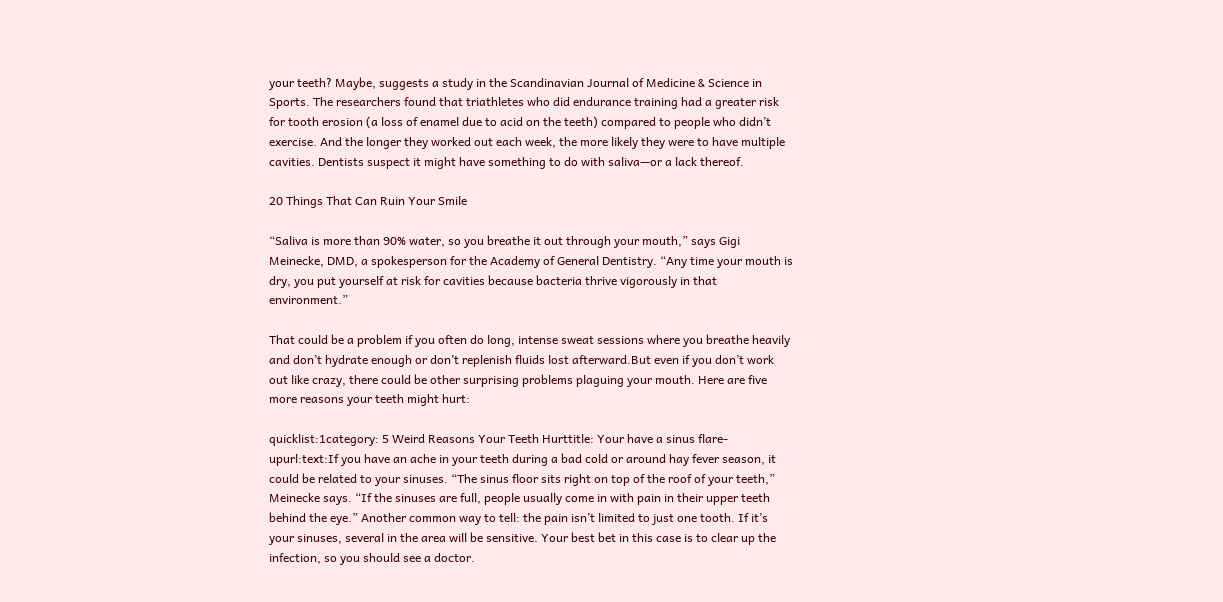your teeth? Maybe, suggests a study in the Scandinavian Journal of Medicine & Science in Sports. The researchers found that triathletes who did endurance training had a greater risk for tooth erosion (a loss of enamel due to acid on the teeth) compared to people who didn’t exercise. And the longer they worked out each week, the more likely they were to have multiple cavities. Dentists suspect it might have something to do with saliva—or a lack thereof.

20 Things That Can Ruin Your Smile

“Saliva is more than 90% water, so you breathe it out through your mouth,” says Gigi Meinecke, DMD, a spokesperson for the Academy of General Dentistry. “Any time your mouth is dry, you put yourself at risk for cavities because bacteria thrive vigorously in that environment.”

That could be a problem if you often do long, intense sweat sessions where you breathe heavily and don’t hydrate enough or don’t replenish fluids lost afterward.But even if you don’t work out like crazy, there could be other surprising problems plaguing your mouth. Here are five more reasons your teeth might hurt:

quicklist:1category: 5 Weird Reasons Your Teeth Hurttitle: Your have a sinus flare-upurl:text:If you have an ache in your teeth during a bad cold or around hay fever season, it could be related to your sinuses. “The sinus floor sits right on top of the roof of your teeth,” Meinecke says. “If the sinuses are full, people usually come in with pain in their upper teeth behind the eye.” Another common way to tell: the pain isn’t limited to just one tooth. If it’s your sinuses, several in the area will be sensitive. Your best bet in this case is to clear up the infection, so you should see a doctor.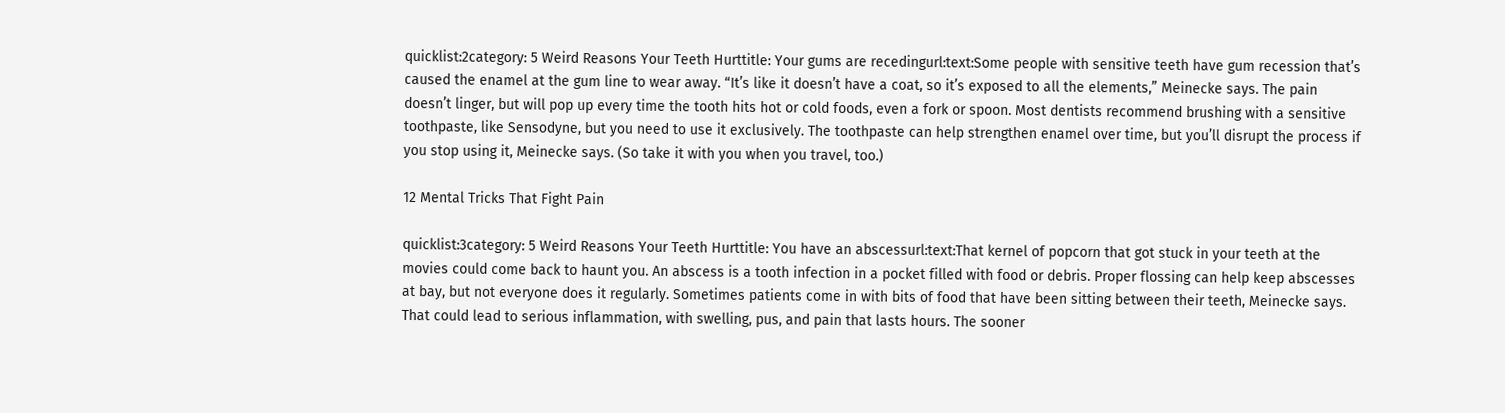quicklist:2category: 5 Weird Reasons Your Teeth Hurttitle: Your gums are recedingurl:text:Some people with sensitive teeth have gum recession that’s caused the enamel at the gum line to wear away. “It’s like it doesn’t have a coat, so it’s exposed to all the elements,” Meinecke says. The pain doesn’t linger, but will pop up every time the tooth hits hot or cold foods, even a fork or spoon. Most dentists recommend brushing with a sensitive toothpaste, like Sensodyne, but you need to use it exclusively. The toothpaste can help strengthen enamel over time, but you’ll disrupt the process if you stop using it, Meinecke says. (So take it with you when you travel, too.)

12 Mental Tricks That Fight Pain

quicklist:3category: 5 Weird Reasons Your Teeth Hurttitle: You have an abscessurl:text:That kernel of popcorn that got stuck in your teeth at the movies could come back to haunt you. An abscess is a tooth infection in a pocket filled with food or debris. Proper flossing can help keep abscesses at bay, but not everyone does it regularly. Sometimes patients come in with bits of food that have been sitting between their teeth, Meinecke says. That could lead to serious inflammation, with swelling, pus, and pain that lasts hours. The sooner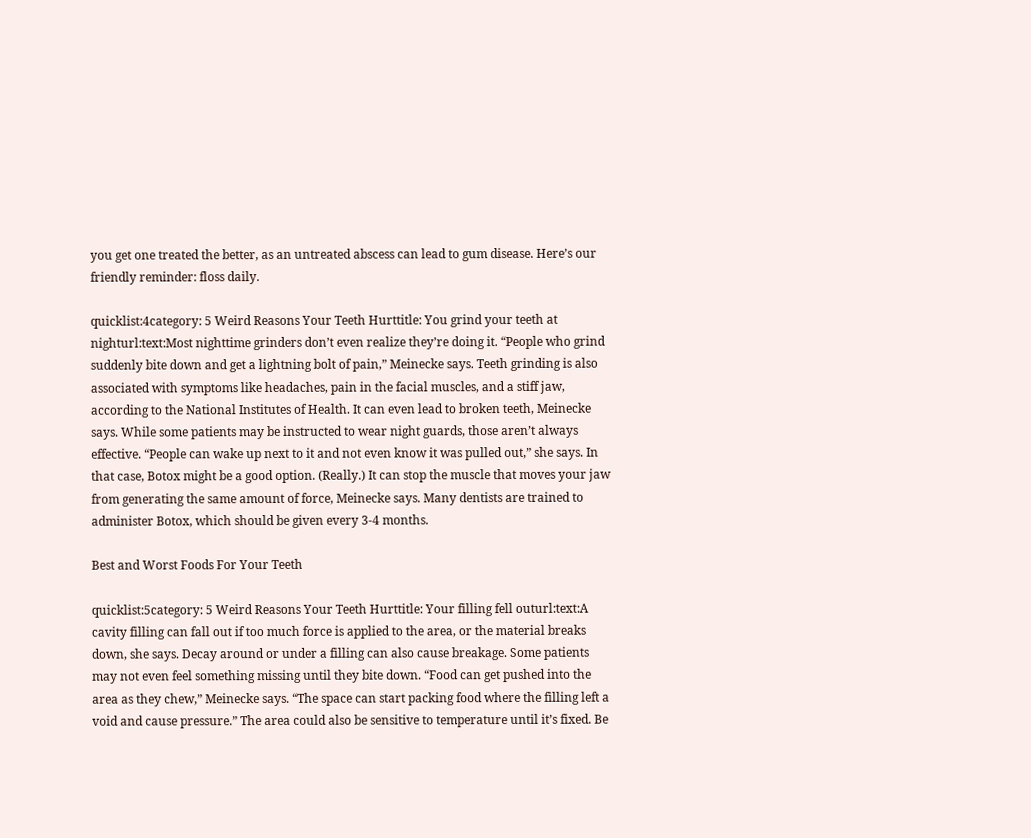you get one treated the better, as an untreated abscess can lead to gum disease. Here’s our friendly reminder: floss daily.

quicklist:4category: 5 Weird Reasons Your Teeth Hurttitle: You grind your teeth at nighturl:text:Most nighttime grinders don’t even realize they’re doing it. “People who grind suddenly bite down and get a lightning bolt of pain,” Meinecke says. Teeth grinding is also associated with symptoms like headaches, pain in the facial muscles, and a stiff jaw, according to the National Institutes of Health. It can even lead to broken teeth, Meinecke says. While some patients may be instructed to wear night guards, those aren’t always effective. “People can wake up next to it and not even know it was pulled out,” she says. In that case, Botox might be a good option. (Really.) It can stop the muscle that moves your jaw from generating the same amount of force, Meinecke says. Many dentists are trained to administer Botox, which should be given every 3-4 months.

Best and Worst Foods For Your Teeth

quicklist:5category: 5 Weird Reasons Your Teeth Hurttitle: Your filling fell outurl:text:A cavity filling can fall out if too much force is applied to the area, or the material breaks down, she says. Decay around or under a filling can also cause breakage. Some patients may not even feel something missing until they bite down. “Food can get pushed into the area as they chew,” Meinecke says. “The space can start packing food where the filling left a void and cause pressure.” The area could also be sensitive to temperature until it’s fixed. Be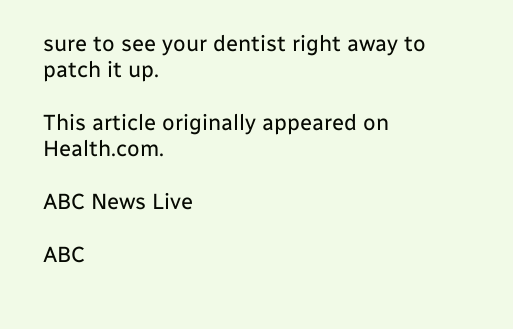sure to see your dentist right away to patch it up.

This article originally appeared on Health.com.

ABC News Live

ABC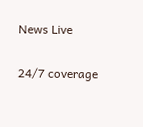News Live

24/7 coverage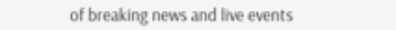of breaking news and live events